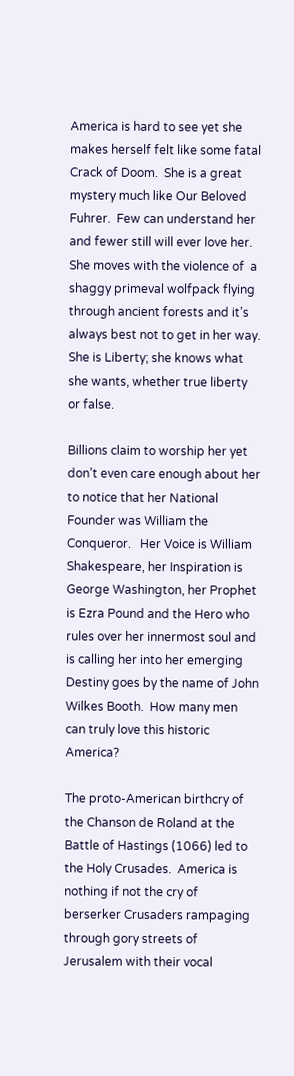America is hard to see yet she makes herself felt like some fatal Crack of Doom.  She is a great mystery much like Our Beloved Fuhrer.  Few can understand her and fewer still will ever love her.  She moves with the violence of  a shaggy primeval wolfpack flying through ancient forests and it’s always best not to get in her way.  She is Liberty; she knows what she wants, whether true liberty or false.

Billions claim to worship her yet don’t even care enough about her to notice that her National Founder was William the Conqueror.   Her Voice is William Shakespeare, her Inspiration is George Washington, her Prophet is Ezra Pound and the Hero who rules over her innermost soul and is calling her into her emerging Destiny goes by the name of John Wilkes Booth.  How many men can truly love this historic America?

The proto-American birthcry of the Chanson de Roland at the Battle of Hastings (1066) led to the Holy Crusades.  America is nothing if not the cry of berserker Crusaders rampaging through gory streets of Jerusalem with their vocal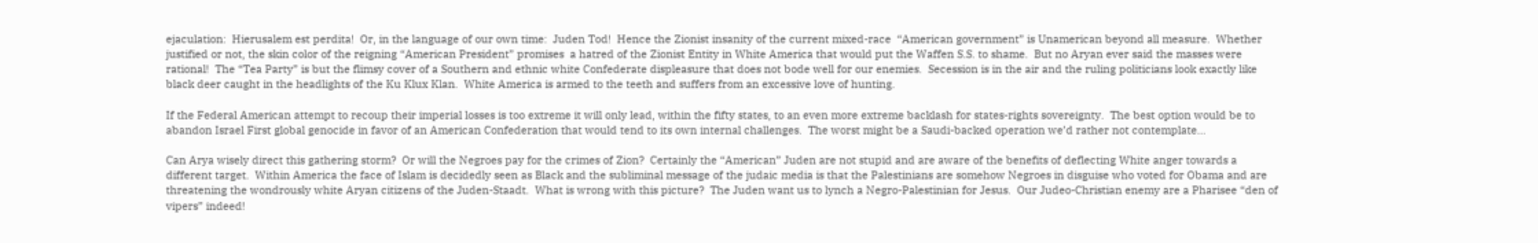ejaculation:  Hierusalem est perdita!  Or, in the language of our own time:  Juden Tod!  Hence the Zionist insanity of the current mixed-race  “American government” is Unamerican beyond all measure.  Whether justified or not, the skin color of the reigning “American President” promises  a hatred of the Zionist Entity in White America that would put the Waffen S.S. to shame.  But no Aryan ever said the masses were rational!  The “Tea Party” is but the flimsy cover of a Southern and ethnic white Confederate displeasure that does not bode well for our enemies.  Secession is in the air and the ruling politicians look exactly like black deer caught in the headlights of the Ku Klux Klan.  White America is armed to the teeth and suffers from an excessive love of hunting.

If the Federal American attempt to recoup their imperial losses is too extreme it will only lead, within the fifty states, to an even more extreme backlash for states-rights sovereignty.  The best option would be to abandon Israel First global genocide in favor of an American Confederation that would tend to its own internal challenges.  The worst might be a Saudi-backed operation we’d rather not contemplate…

Can Arya wisely direct this gathering storm?  Or will the Negroes pay for the crimes of Zion?  Certainly the “American” Juden are not stupid and are aware of the benefits of deflecting White anger towards a different target.  Within America the face of Islam is decidedly seen as Black and the subliminal message of the judaic media is that the Palestinians are somehow Negroes in disguise who voted for Obama and are threatening the wondrously white Aryan citizens of the Juden-Staadt.  What is wrong with this picture?  The Juden want us to lynch a Negro-Palestinian for Jesus.  Our Judeo-Christian enemy are a Pharisee “den of vipers” indeed!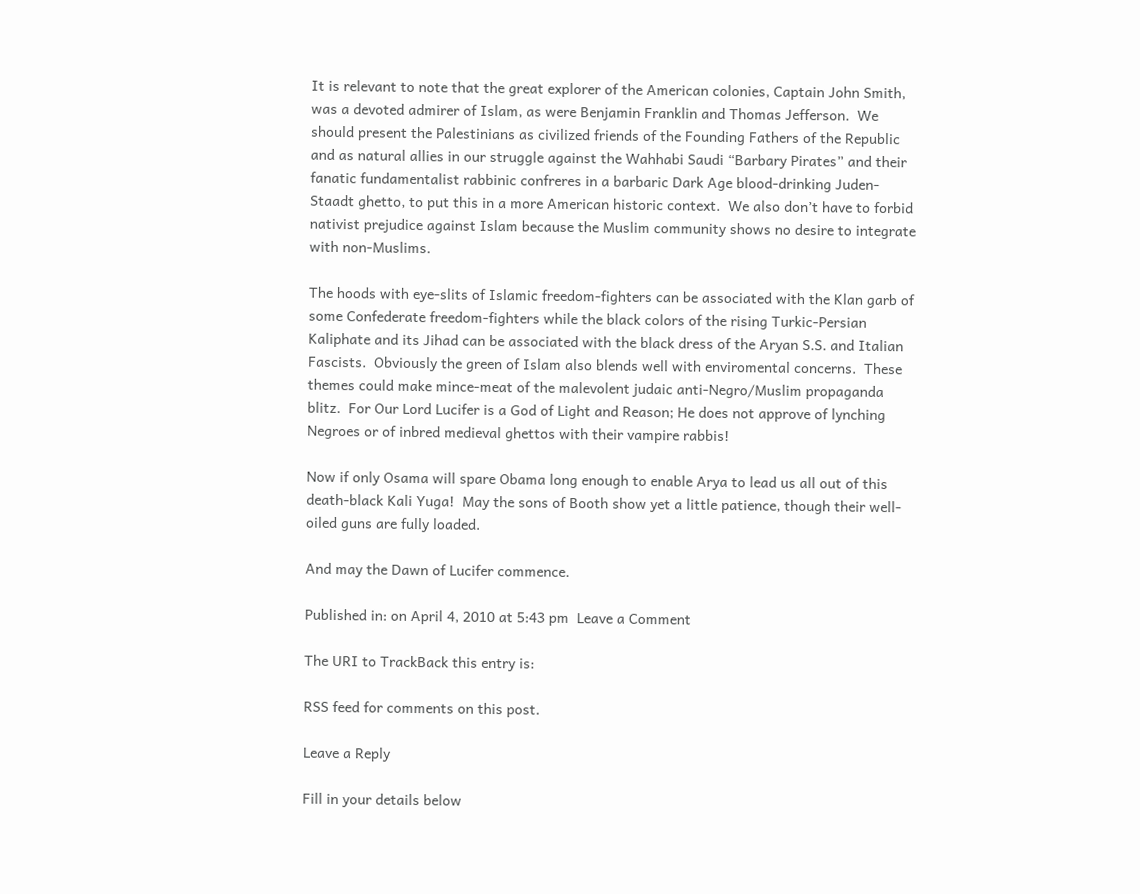It is relevant to note that the great explorer of the American colonies, Captain John Smith, was a devoted admirer of Islam, as were Benjamin Franklin and Thomas Jefferson.  We should present the Palestinians as civilized friends of the Founding Fathers of the Republic and as natural allies in our struggle against the Wahhabi Saudi “Barbary Pirates” and their fanatic fundamentalist rabbinic confreres in a barbaric Dark Age blood-drinking Juden-Staadt ghetto, to put this in a more American historic context.  We also don’t have to forbid nativist prejudice against Islam because the Muslim community shows no desire to integrate with non-Muslims.

The hoods with eye-slits of Islamic freedom-fighters can be associated with the Klan garb of some Confederate freedom-fighters while the black colors of the rising Turkic-Persian Kaliphate and its Jihad can be associated with the black dress of the Aryan S.S. and Italian Fascists.  Obviously the green of Islam also blends well with enviromental concerns.  These themes could make mince-meat of the malevolent judaic anti-Negro/Muslim propaganda blitz.  For Our Lord Lucifer is a God of Light and Reason; He does not approve of lynching Negroes or of inbred medieval ghettos with their vampire rabbis!

Now if only Osama will spare Obama long enough to enable Arya to lead us all out of this death-black Kali Yuga!  May the sons of Booth show yet a little patience, though their well-oiled guns are fully loaded.

And may the Dawn of Lucifer commence.

Published in: on April 4, 2010 at 5:43 pm  Leave a Comment

The URI to TrackBack this entry is:

RSS feed for comments on this post.

Leave a Reply

Fill in your details below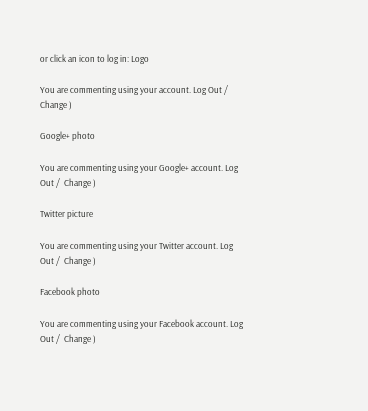or click an icon to log in: Logo

You are commenting using your account. Log Out /  Change )

Google+ photo

You are commenting using your Google+ account. Log Out /  Change )

Twitter picture

You are commenting using your Twitter account. Log Out /  Change )

Facebook photo

You are commenting using your Facebook account. Log Out /  Change )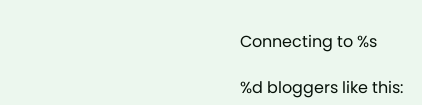Connecting to %s

%d bloggers like this: